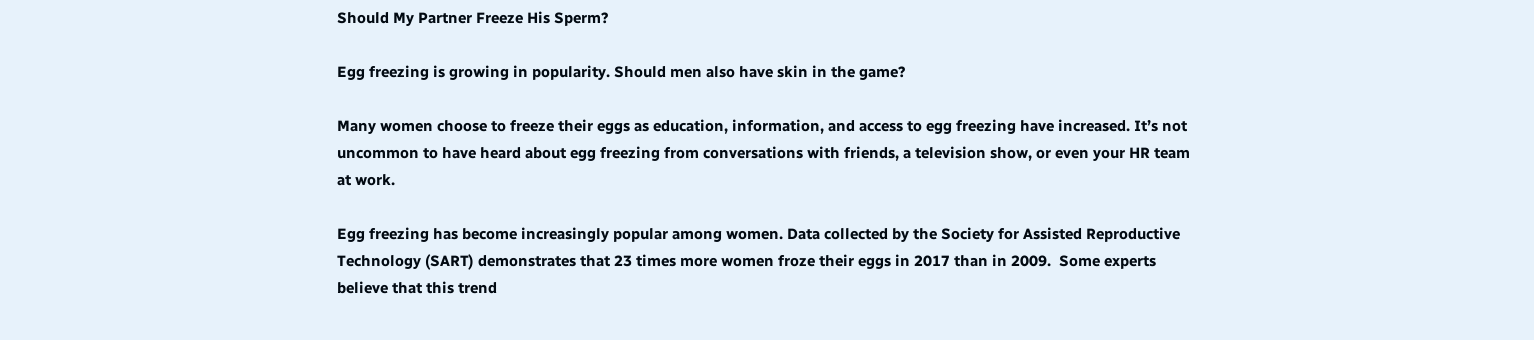Should My Partner Freeze His Sperm?

Egg freezing is growing in popularity. Should men also have skin in the game?

Many women choose to freeze their eggs as education, information, and access to egg freezing have increased. It’s not uncommon to have heard about egg freezing from conversations with friends, a television show, or even your HR team at work.

Egg freezing has become increasingly popular among women. Data collected by the Society for Assisted Reproductive Technology (SART) demonstrates that 23 times more women froze their eggs in 2017 than in 2009.  Some experts believe that this trend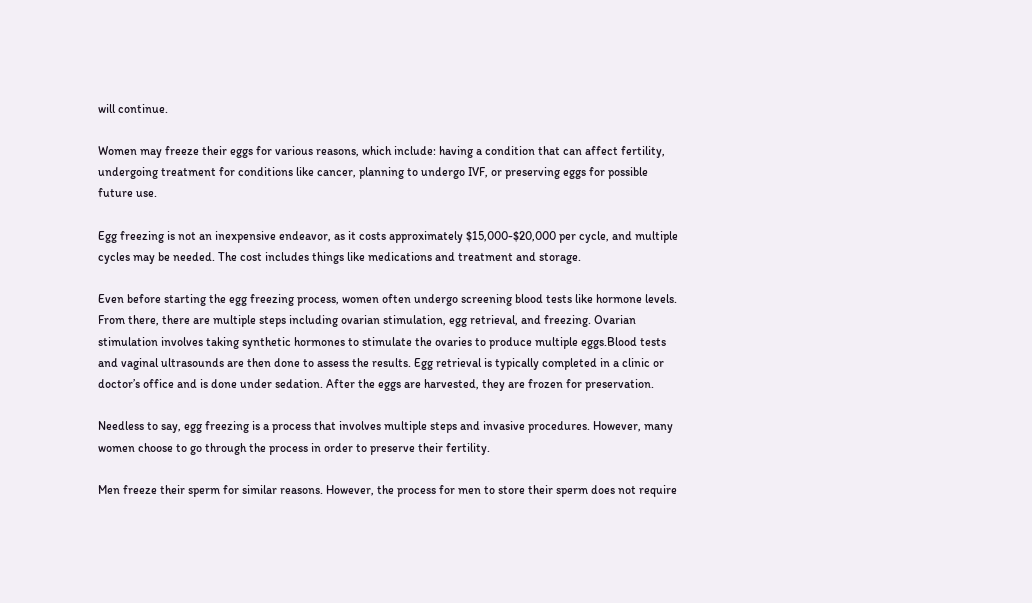will continue.

Women may freeze their eggs for various reasons, which include: having a condition that can affect fertility, undergoing treatment for conditions like cancer, planning to undergo IVF, or preserving eggs for possible future use.

Egg freezing is not an inexpensive endeavor, as it costs approximately $15,000-$20,000 per cycle, and multiple cycles may be needed. The cost includes things like medications and treatment and storage.

Even before starting the egg freezing process, women often undergo screening blood tests like hormone levels. From there, there are multiple steps including ovarian stimulation, egg retrieval, and freezing. Ovarian stimulation involves taking synthetic hormones to stimulate the ovaries to produce multiple eggs.Blood tests and vaginal ultrasounds are then done to assess the results. Egg retrieval is typically completed in a clinic or doctor’s office and is done under sedation. After the eggs are harvested, they are frozen for preservation.

Needless to say, egg freezing is a process that involves multiple steps and invasive procedures. However, many women choose to go through the process in order to preserve their fertility.

Men freeze their sperm for similar reasons. However, the process for men to store their sperm does not require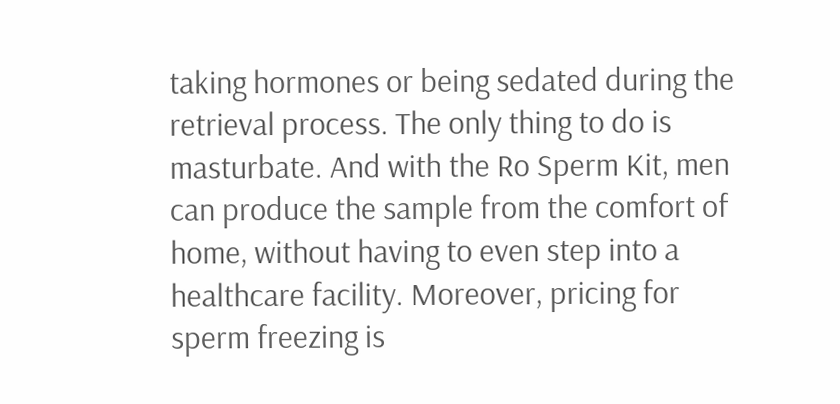taking hormones or being sedated during the retrieval process. The only thing to do is masturbate. And with the Ro Sperm Kit, men can produce the sample from the comfort of home, without having to even step into a healthcare facility. Moreover, pricing for sperm freezing is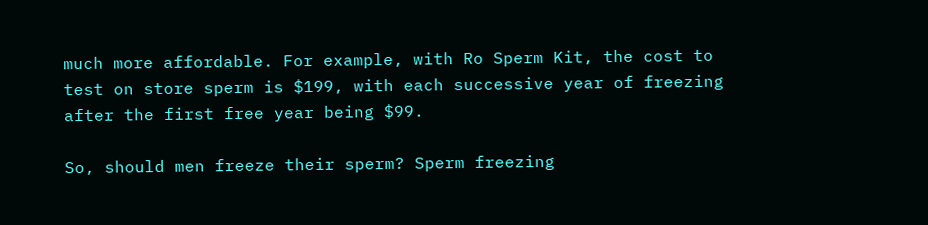much more affordable. For example, with Ro Sperm Kit, the cost to test on store sperm is $199, with each successive year of freezing after the first free year being $99.

So, should men freeze their sperm? Sperm freezing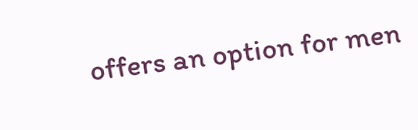offers an option for men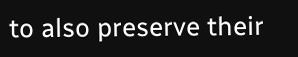to also preserve their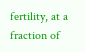fertility, at a fraction of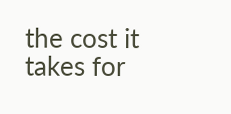the cost it takes for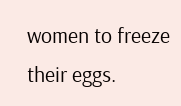women to freeze their eggs.